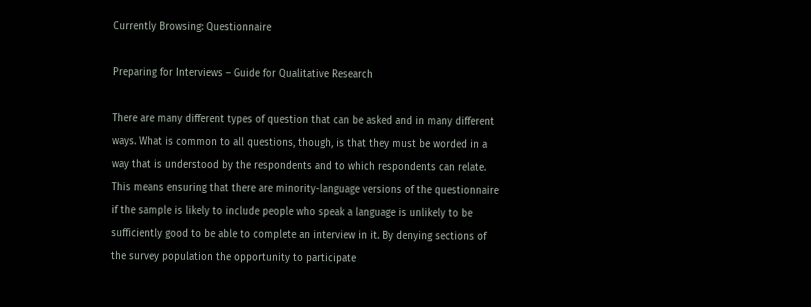Currently Browsing: Questionnaire

Preparing for Interviews – Guide for Qualitative Research

There are many different types of question that can be asked and in many different ways. What is common to all questions, though, is that they must be worded in a way that is understood by the respondents and to which respondents can relate. This means ensuring that there are minority-language versions of the questionnaire if the sample is likely to include people who speak a language is unlikely to be sufficiently good to be able to complete an interview in it. By denying sections of the survey population the opportunity to participate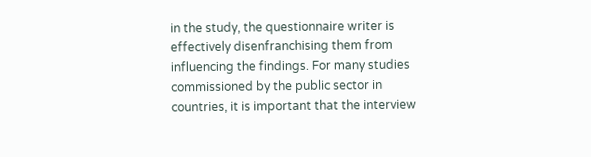in the study, the questionnaire writer is effectively disenfranchising them from influencing the findings. For many studies commissioned by the public sector in countries, it is important that the interview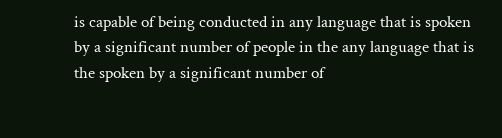is capable of being conducted in any language that is spoken by a significant number of people in the any language that is the spoken by a significant number of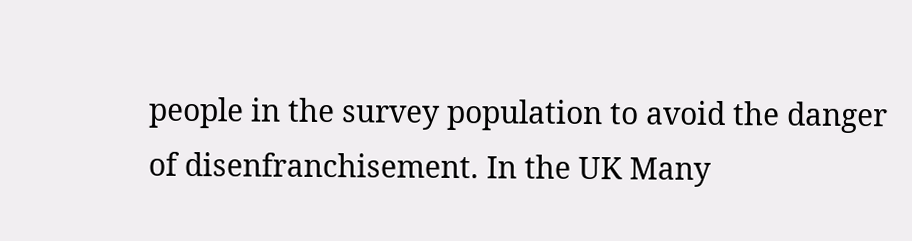people in the survey population to avoid the danger of disenfranchisement. In the UK Many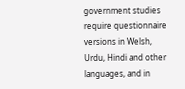government studies require questionnaire versions in Welsh, Urdu, Hindi and other languages, and in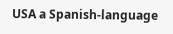USA a Spanish-language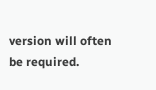version will often be required.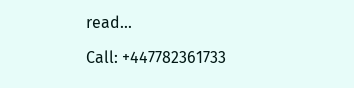read...

Call: +447782361733